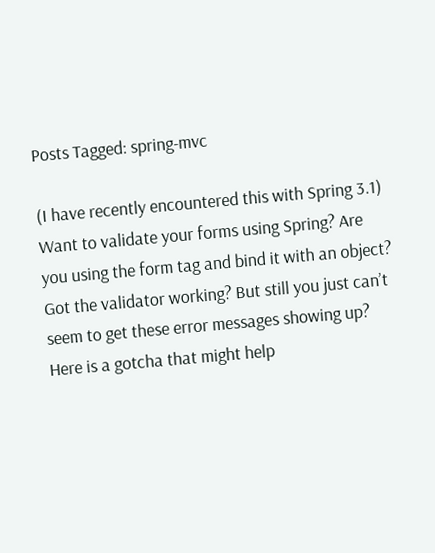Posts Tagged: spring-mvc

(I have recently encountered this with Spring 3.1) Want to validate your forms using Spring? Are you using the form tag and bind it with an object? Got the validator working? But still you just can’t seem to get these error messages showing up? Here is a gotcha that might help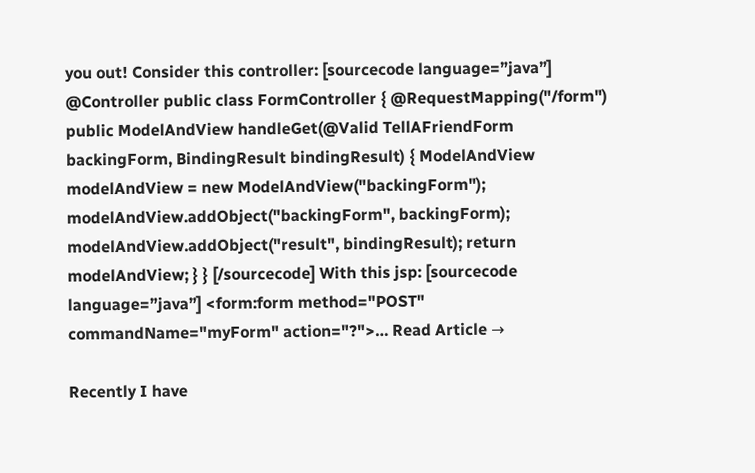you out! Consider this controller: [sourcecode language=”java”] @Controller public class FormController { @RequestMapping("/form") public ModelAndView handleGet(@Valid TellAFriendForm backingForm, BindingResult bindingResult) { ModelAndView modelAndView = new ModelAndView("backingForm"); modelAndView.addObject("backingForm", backingForm); modelAndView.addObject("result", bindingResult); return modelAndView; } } [/sourcecode] With this jsp: [sourcecode language=”java”] <form:form method="POST" commandName="myForm" action="?">… Read Article →

Recently I have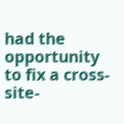had the opportunity to fix a cross-site-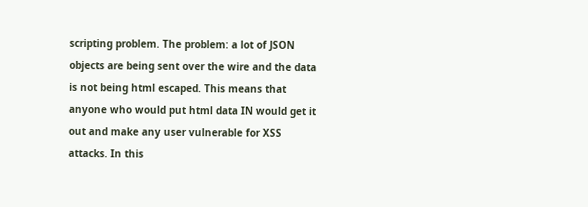scripting problem. The problem: a lot of JSON objects are being sent over the wire and the data is not being html escaped. This means that anyone who would put html data IN would get it out and make any user vulnerable for XSS attacks. In this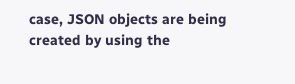case, JSON objects are being created by using the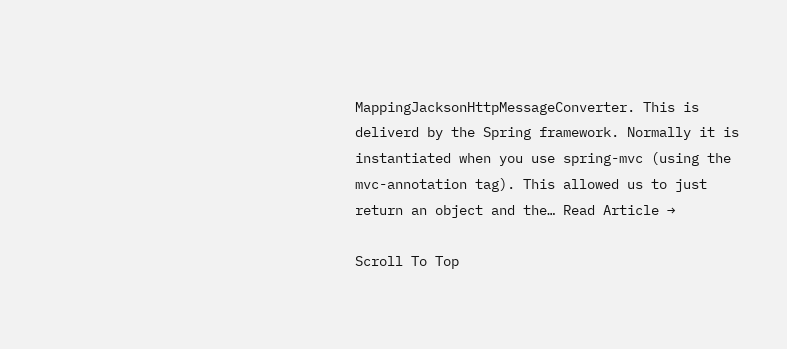MappingJacksonHttpMessageConverter. This is deliverd by the Spring framework. Normally it is instantiated when you use spring-mvc (using the mvc-annotation tag). This allowed us to just return an object and the… Read Article →

Scroll To Top